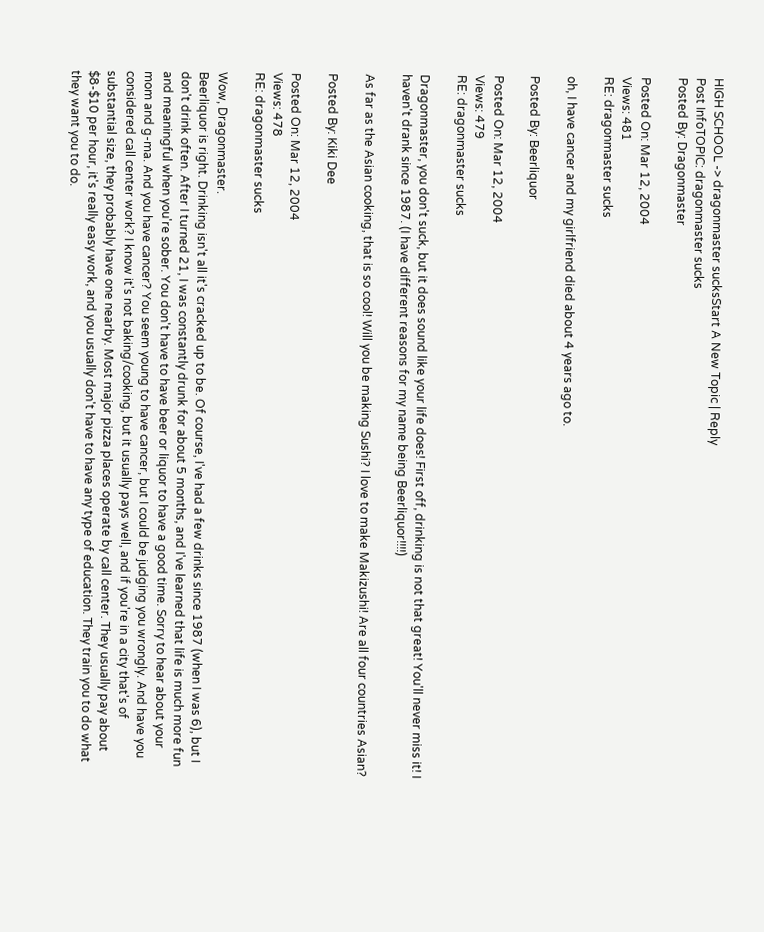HIGH SCHOOL -> dragonmaster sucksStart A New Topic | Reply
Post InfoTOPIC: dragonmaster sucks
Posted By: Dragonmaster

Posted On: Mar 12, 2004
Views: 481
RE: dragonmaster sucks

oh, I have cancer and my girlfriend died about 4 years ago to.

Posted By: Beerliquor

Posted On: Mar 12, 2004
Views: 479
RE: dragonmaster sucks

Dragonmaster, you don't suck, but it does sound like your life does! First off, drinking is not that great! You'll never miss it! I haven't drank since 1987. (I have different reasons for my name being Beerliquor!!!!)

As far as the Asian cooking, that is so cool! Will you be making Sushi? I love to make Makizushi! Are all four countries Asian?

Posted By: Kiki Dee

Posted On: Mar 12, 2004
Views: 478
RE: dragonmaster sucks

Wow, Dragonmaster.
Beerliquor is right. Drinking isn't all it's cracked up to be. Of course, I've had a few drinks since 1987 (when I was 6), but I don't drink often. After I turned 21, I was constantly drunk for about 5 months, and I've learned that life is much more fun and meaningful when you're sober. You don't have to have beer or liquor to have a good time. Sorry to hear about your mom and g-ma. And you have cancer? You seem young to have cancer, but I could be judging you wrongly. And have you considered call center work? I know it's not baking/cooking, but it usually pays well, and if you're in a city that's of substantial size, they probably have one nearby. Most major pizza places operate by call center. They usually pay about $8-$10 per hour, it's really easy work, and you usually don't have to have any type of education. They train you to do what they want you to do.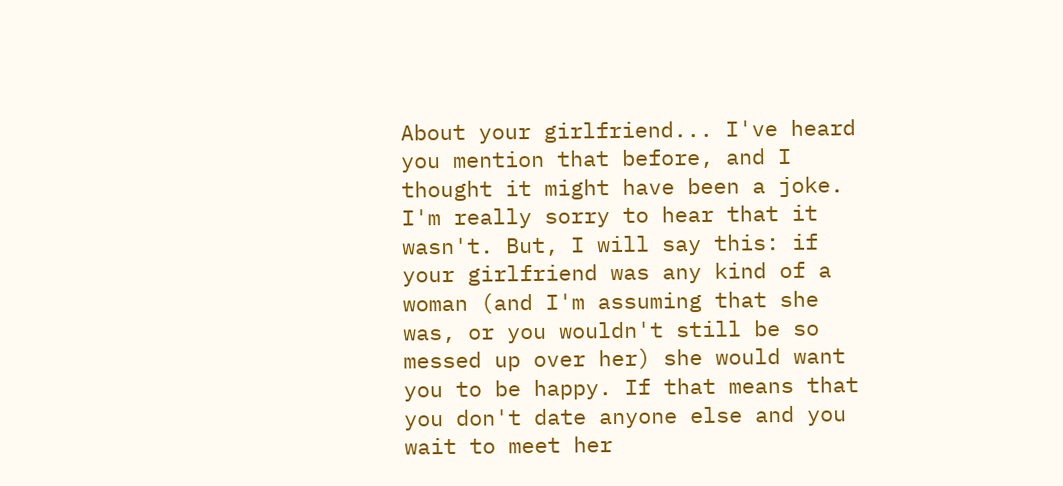About your girlfriend... I've heard you mention that before, and I thought it might have been a joke. I'm really sorry to hear that it wasn't. But, I will say this: if your girlfriend was any kind of a woman (and I'm assuming that she was, or you wouldn't still be so messed up over her) she would want you to be happy. If that means that you don't date anyone else and you wait to meet her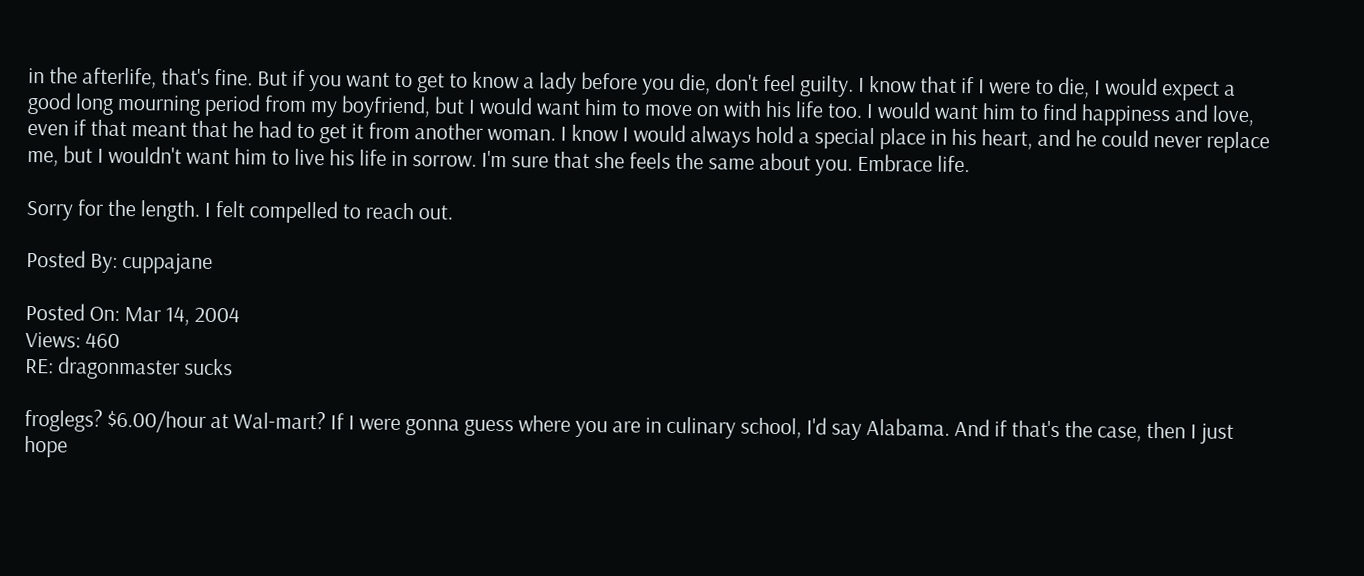in the afterlife, that's fine. But if you want to get to know a lady before you die, don't feel guilty. I know that if I were to die, I would expect a good long mourning period from my boyfriend, but I would want him to move on with his life too. I would want him to find happiness and love, even if that meant that he had to get it from another woman. I know I would always hold a special place in his heart, and he could never replace me, but I wouldn't want him to live his life in sorrow. I'm sure that she feels the same about you. Embrace life.

Sorry for the length. I felt compelled to reach out.

Posted By: cuppajane

Posted On: Mar 14, 2004
Views: 460
RE: dragonmaster sucks

froglegs? $6.00/hour at Wal-mart? If I were gonna guess where you are in culinary school, I'd say Alabama. And if that's the case, then I just hope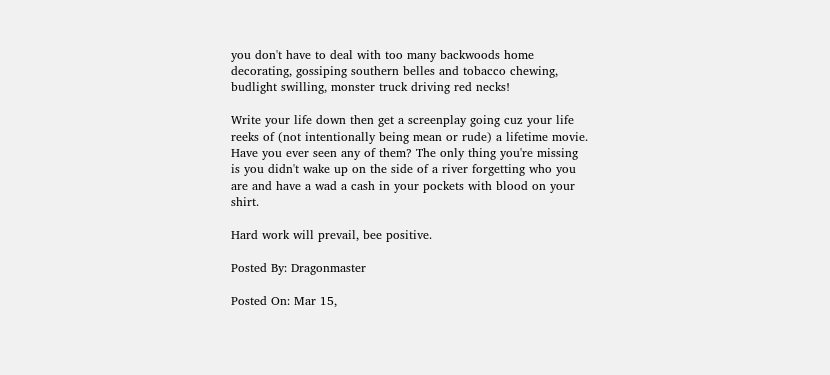you don't have to deal with too many backwoods home decorating, gossiping southern belles and tobacco chewing, budlight swilling, monster truck driving red necks!

Write your life down then get a screenplay going cuz your life reeks of (not intentionally being mean or rude) a lifetime movie. Have you ever seen any of them? The only thing you're missing is you didn't wake up on the side of a river forgetting who you are and have a wad a cash in your pockets with blood on your shirt.

Hard work will prevail, bee positive.

Posted By: Dragonmaster

Posted On: Mar 15,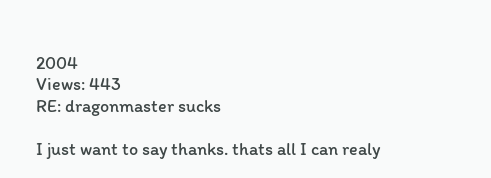2004
Views: 443
RE: dragonmaster sucks

I just want to say thanks. thats all I can realy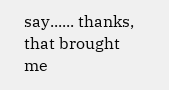say...... thanks, that brought me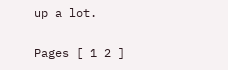up a lot.

Pages [ 1 2 ]